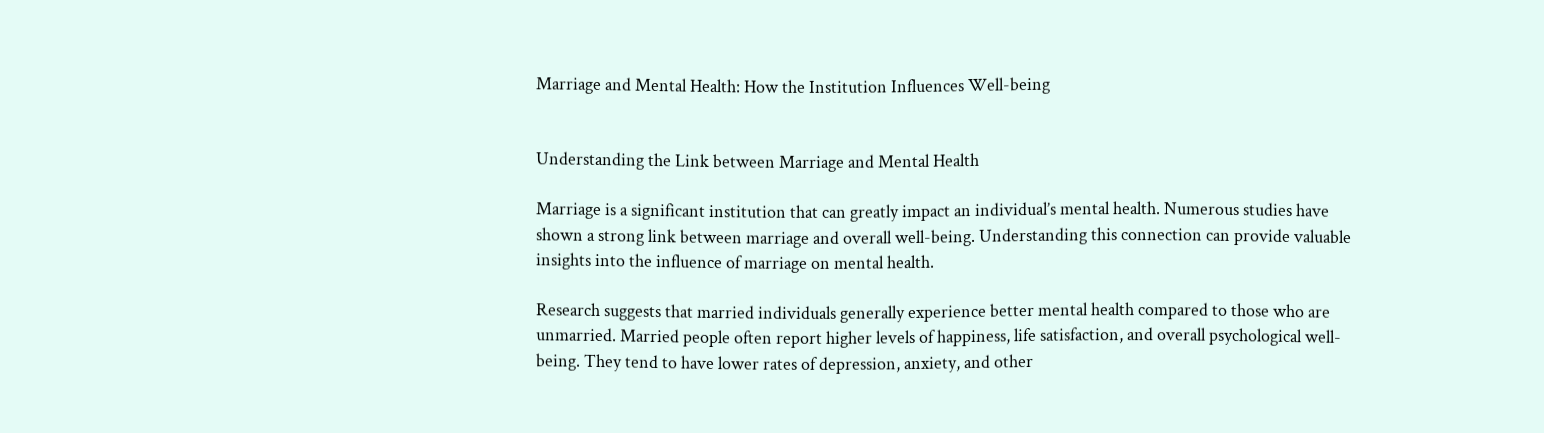Marriage and Mental Health: How the Institution Influences Well-being


Understanding the Link between Marriage and Mental Health

Marriage is a significant institution that can greatly impact an individual’s mental health. Numerous studies have shown a strong link between marriage and overall well-being. Understanding this connection can provide valuable insights into the influence of marriage on mental health.

Research suggests that married individuals generally experience better mental health compared to those who are unmarried. Married people often report higher levels of happiness, life satisfaction, and overall psychological well-being. They tend to have lower rates of depression, anxiety, and other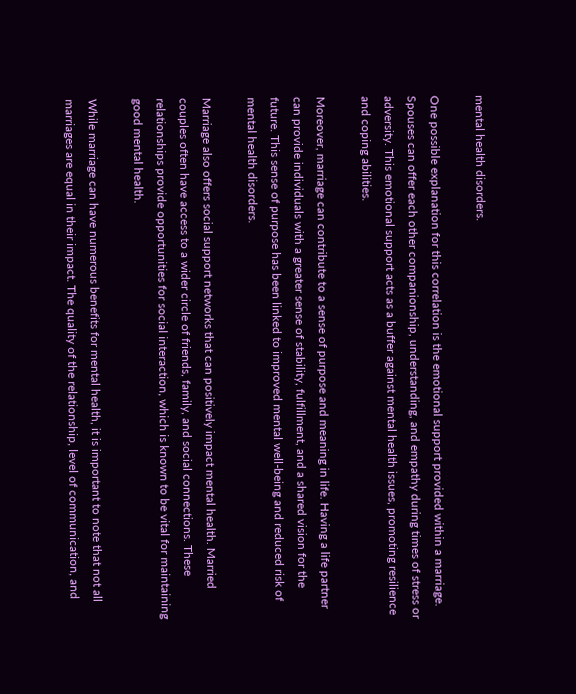mental health disorders.

One possible explanation for this correlation is the emotional support provided within a marriage. Spouses can offer each other companionship, understanding, and empathy during times of stress or adversity. This emotional support acts as a buffer against mental health issues, promoting resilience and coping abilities.

Moreover, marriage can contribute to a sense of purpose and meaning in life. Having a life partner can provide individuals with a greater sense of stability, fulfillment, and a shared vision for the future. This sense of purpose has been linked to improved mental well-being and reduced risk of mental health disorders.

Marriage also offers social support networks that can positively impact mental health. Married couples often have access to a wider circle of friends, family, and social connections. These relationships provide opportunities for social interaction, which is known to be vital for maintaining good mental health.

While marriage can have numerous benefits for mental health, it is important to note that not all marriages are equal in their impact. The quality of the relationship, level of communication, and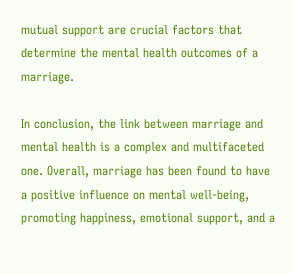mutual support are crucial factors that determine the mental health outcomes of a marriage.

In conclusion, the link between marriage and mental health is a complex and multifaceted one. Overall, marriage has been found to have a positive influence on mental well-being, promoting happiness, emotional support, and a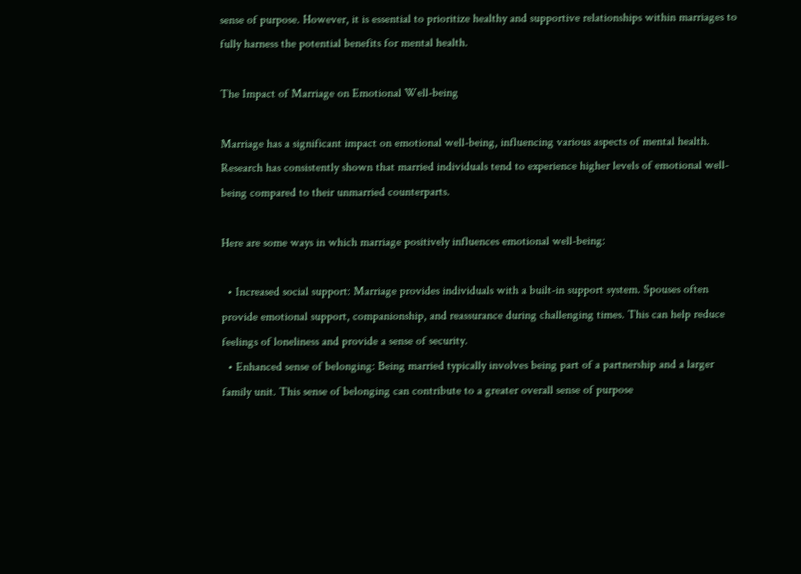sense of purpose. However, it is essential to prioritize healthy and supportive relationships within marriages to fully harness the potential benefits for mental health.

The Impact of Marriage on Emotional Well-being

Marriage has a significant impact on emotional well-being, influencing various aspects of mental health. Research has consistently shown that married individuals tend to experience higher levels of emotional well-being compared to their unmarried counterparts.

Here are some ways in which marriage positively influences emotional well-being:

  • Increased social support: Marriage provides individuals with a built-in support system. Spouses often provide emotional support, companionship, and reassurance during challenging times. This can help reduce feelings of loneliness and provide a sense of security.
  • Enhanced sense of belonging: Being married typically involves being part of a partnership and a larger family unit. This sense of belonging can contribute to a greater overall sense of purpose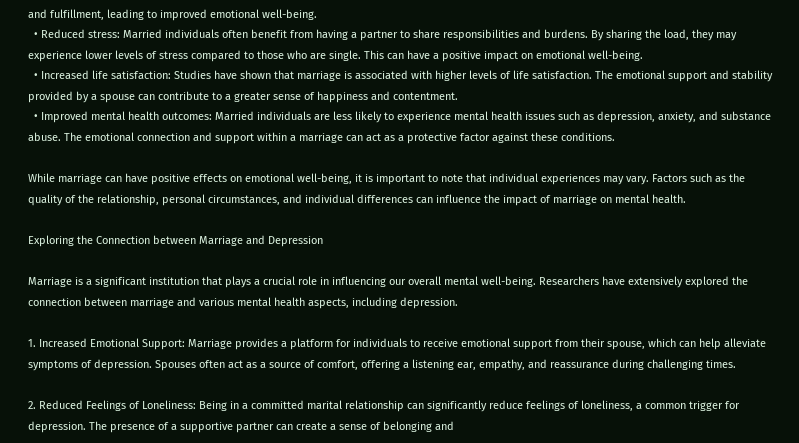and fulfillment, leading to improved emotional well-being.
  • Reduced stress: Married individuals often benefit from having a partner to share responsibilities and burdens. By sharing the load, they may experience lower levels of stress compared to those who are single. This can have a positive impact on emotional well-being.
  • Increased life satisfaction: Studies have shown that marriage is associated with higher levels of life satisfaction. The emotional support and stability provided by a spouse can contribute to a greater sense of happiness and contentment.
  • Improved mental health outcomes: Married individuals are less likely to experience mental health issues such as depression, anxiety, and substance abuse. The emotional connection and support within a marriage can act as a protective factor against these conditions.

While marriage can have positive effects on emotional well-being, it is important to note that individual experiences may vary. Factors such as the quality of the relationship, personal circumstances, and individual differences can influence the impact of marriage on mental health.

Exploring the Connection between Marriage and Depression

Marriage is a significant institution that plays a crucial role in influencing our overall mental well-being. Researchers have extensively explored the connection between marriage and various mental health aspects, including depression.

1. Increased Emotional Support: Marriage provides a platform for individuals to receive emotional support from their spouse, which can help alleviate symptoms of depression. Spouses often act as a source of comfort, offering a listening ear, empathy, and reassurance during challenging times.

2. Reduced Feelings of Loneliness: Being in a committed marital relationship can significantly reduce feelings of loneliness, a common trigger for depression. The presence of a supportive partner can create a sense of belonging and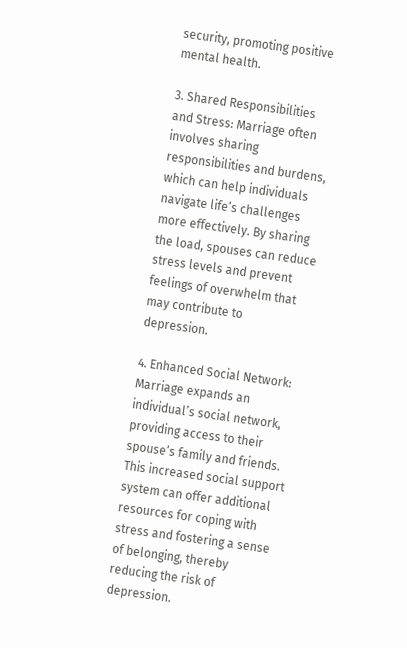security, promoting positive mental health.

3. Shared Responsibilities and Stress: Marriage often involves sharing responsibilities and burdens, which can help individuals navigate life’s challenges more effectively. By sharing the load, spouses can reduce stress levels and prevent feelings of overwhelm that may contribute to depression.

4. Enhanced Social Network: Marriage expands an individual’s social network, providing access to their spouse’s family and friends. This increased social support system can offer additional resources for coping with stress and fostering a sense of belonging, thereby reducing the risk of depression.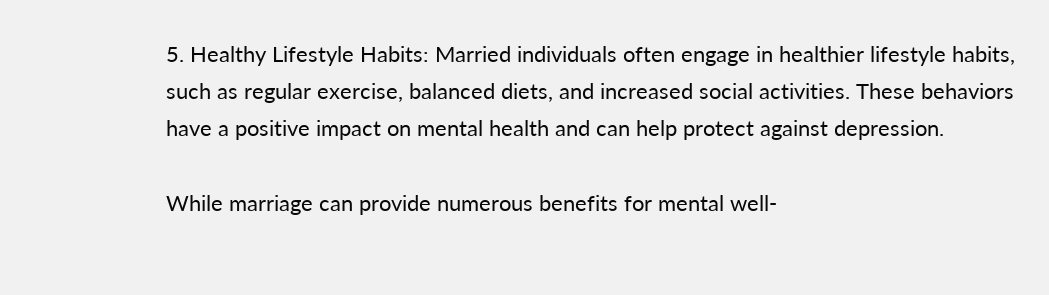5. Healthy Lifestyle Habits: Married individuals often engage in healthier lifestyle habits, such as regular exercise, balanced diets, and increased social activities. These behaviors have a positive impact on mental health and can help protect against depression.

While marriage can provide numerous benefits for mental well-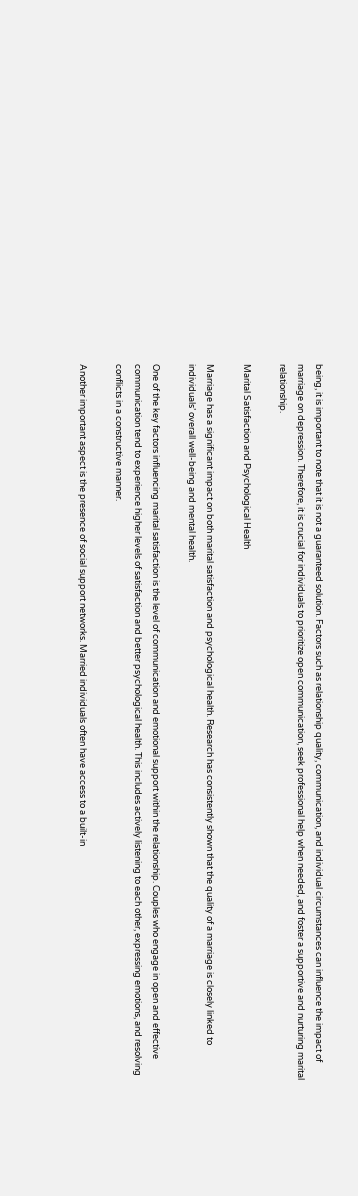being, it is important to note that it is not a guaranteed solution. Factors such as relationship quality, communication, and individual circumstances can influence the impact of marriage on depression. Therefore, it is crucial for individuals to prioritize open communication, seek professional help when needed, and foster a supportive and nurturing marital relationship.

Marital Satisfaction and Psychological Health

Marriage has a significant impact on both marital satisfaction and psychological health. Research has consistently shown that the quality of a marriage is closely linked to individuals’ overall well-being and mental health.

One of the key factors influencing marital satisfaction is the level of communication and emotional support within the relationship. Couples who engage in open and effective communication tend to experience higher levels of satisfaction and better psychological health. This includes actively listening to each other, expressing emotions, and resolving conflicts in a constructive manner.

Another important aspect is the presence of social support networks. Married individuals often have access to a built-in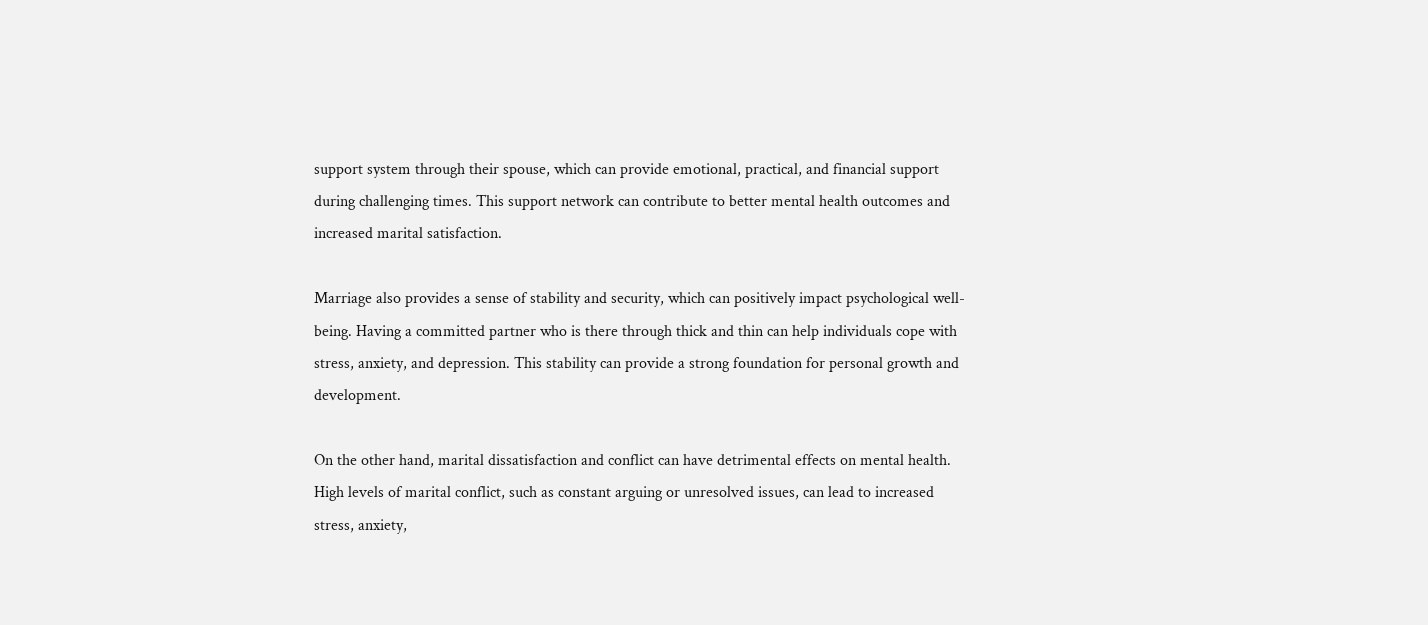support system through their spouse, which can provide emotional, practical, and financial support during challenging times. This support network can contribute to better mental health outcomes and increased marital satisfaction.

Marriage also provides a sense of stability and security, which can positively impact psychological well-being. Having a committed partner who is there through thick and thin can help individuals cope with stress, anxiety, and depression. This stability can provide a strong foundation for personal growth and development.

On the other hand, marital dissatisfaction and conflict can have detrimental effects on mental health. High levels of marital conflict, such as constant arguing or unresolved issues, can lead to increased stress, anxiety,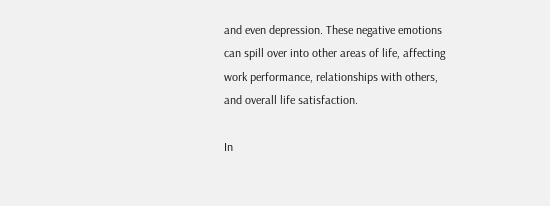and even depression. These negative emotions can spill over into other areas of life, affecting work performance, relationships with others, and overall life satisfaction.

In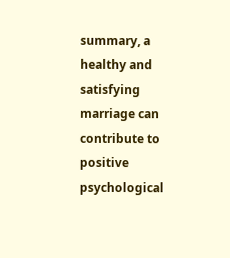summary, a healthy and satisfying marriage can contribute to positive psychological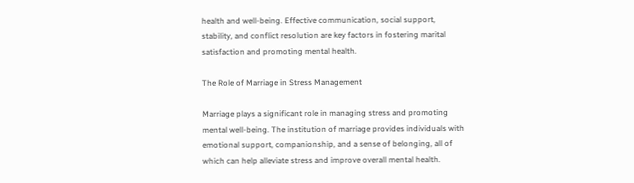health and well-being. Effective communication, social support, stability, and conflict resolution are key factors in fostering marital satisfaction and promoting mental health.

The Role of Marriage in Stress Management

Marriage plays a significant role in managing stress and promoting mental well-being. The institution of marriage provides individuals with emotional support, companionship, and a sense of belonging, all of which can help alleviate stress and improve overall mental health.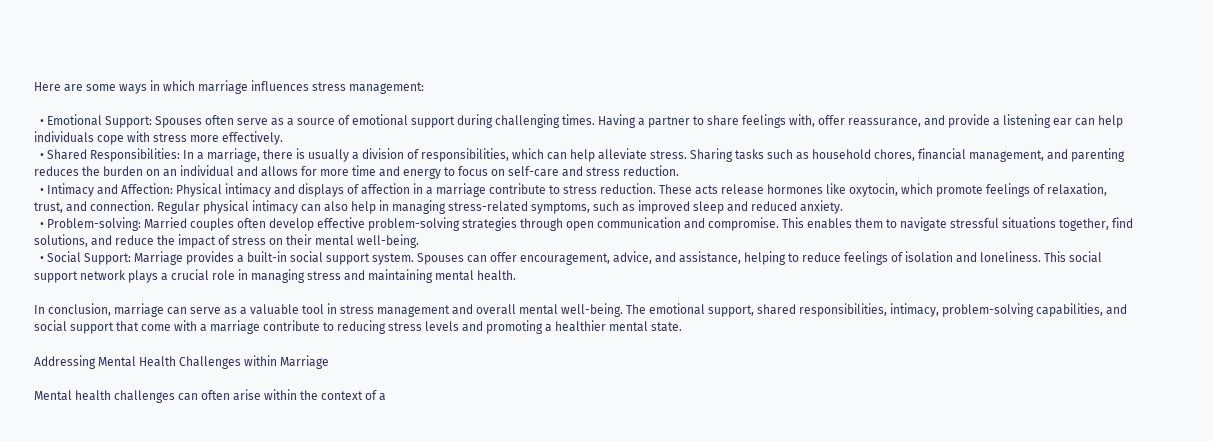Here are some ways in which marriage influences stress management:

  • Emotional Support: Spouses often serve as a source of emotional support during challenging times. Having a partner to share feelings with, offer reassurance, and provide a listening ear can help individuals cope with stress more effectively.
  • Shared Responsibilities: In a marriage, there is usually a division of responsibilities, which can help alleviate stress. Sharing tasks such as household chores, financial management, and parenting reduces the burden on an individual and allows for more time and energy to focus on self-care and stress reduction.
  • Intimacy and Affection: Physical intimacy and displays of affection in a marriage contribute to stress reduction. These acts release hormones like oxytocin, which promote feelings of relaxation, trust, and connection. Regular physical intimacy can also help in managing stress-related symptoms, such as improved sleep and reduced anxiety.
  • Problem-solving: Married couples often develop effective problem-solving strategies through open communication and compromise. This enables them to navigate stressful situations together, find solutions, and reduce the impact of stress on their mental well-being.
  • Social Support: Marriage provides a built-in social support system. Spouses can offer encouragement, advice, and assistance, helping to reduce feelings of isolation and loneliness. This social support network plays a crucial role in managing stress and maintaining mental health.

In conclusion, marriage can serve as a valuable tool in stress management and overall mental well-being. The emotional support, shared responsibilities, intimacy, problem-solving capabilities, and social support that come with a marriage contribute to reducing stress levels and promoting a healthier mental state.

Addressing Mental Health Challenges within Marriage

Mental health challenges can often arise within the context of a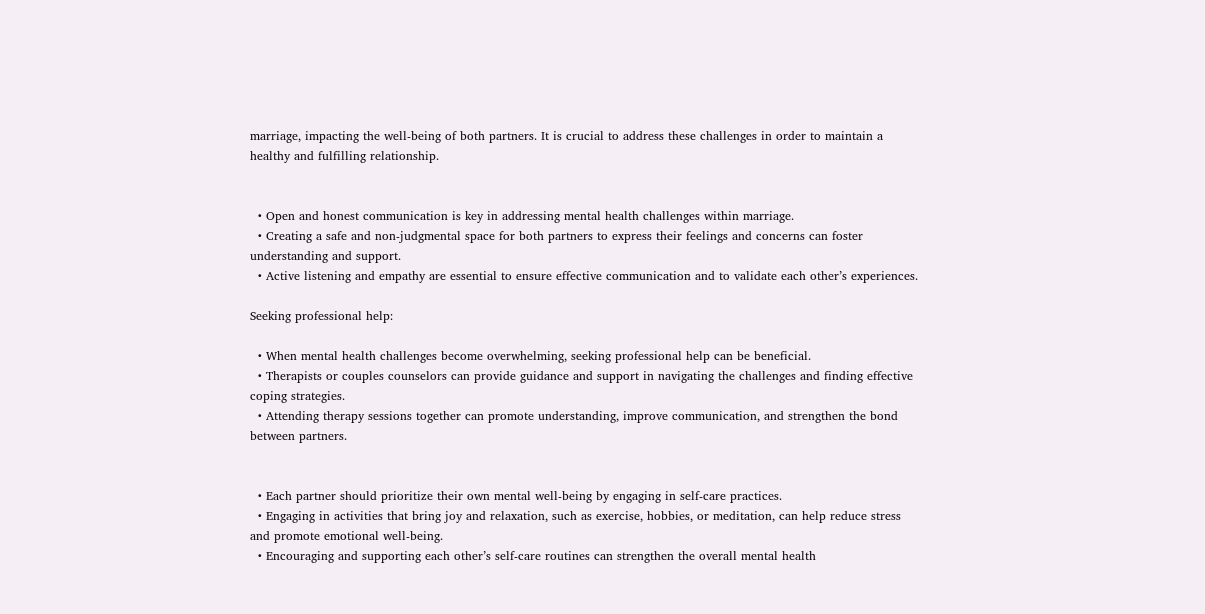marriage, impacting the well-being of both partners. It is crucial to address these challenges in order to maintain a healthy and fulfilling relationship.


  • Open and honest communication is key in addressing mental health challenges within marriage.
  • Creating a safe and non-judgmental space for both partners to express their feelings and concerns can foster understanding and support.
  • Active listening and empathy are essential to ensure effective communication and to validate each other’s experiences.

Seeking professional help:

  • When mental health challenges become overwhelming, seeking professional help can be beneficial.
  • Therapists or couples counselors can provide guidance and support in navigating the challenges and finding effective coping strategies.
  • Attending therapy sessions together can promote understanding, improve communication, and strengthen the bond between partners.


  • Each partner should prioritize their own mental well-being by engaging in self-care practices.
  • Engaging in activities that bring joy and relaxation, such as exercise, hobbies, or meditation, can help reduce stress and promote emotional well-being.
  • Encouraging and supporting each other’s self-care routines can strengthen the overall mental health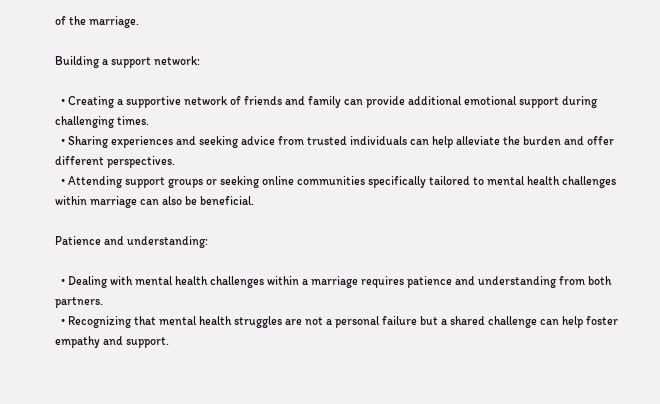of the marriage.

Building a support network:

  • Creating a supportive network of friends and family can provide additional emotional support during challenging times.
  • Sharing experiences and seeking advice from trusted individuals can help alleviate the burden and offer different perspectives.
  • Attending support groups or seeking online communities specifically tailored to mental health challenges within marriage can also be beneficial.

Patience and understanding:

  • Dealing with mental health challenges within a marriage requires patience and understanding from both partners.
  • Recognizing that mental health struggles are not a personal failure but a shared challenge can help foster empathy and support.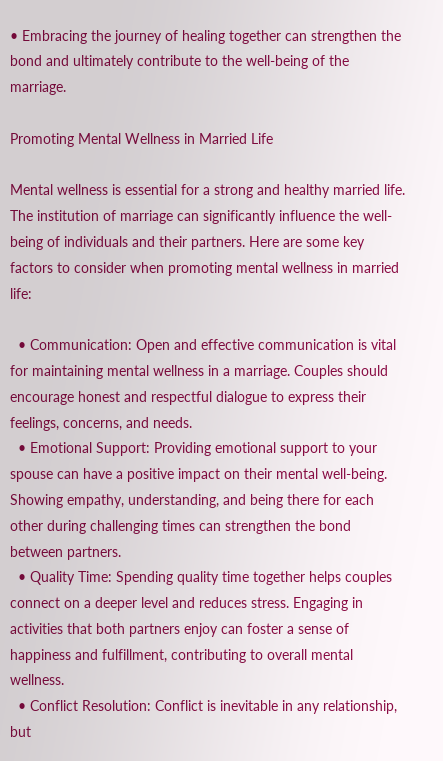• Embracing the journey of healing together can strengthen the bond and ultimately contribute to the well-being of the marriage.

Promoting Mental Wellness in Married Life

Mental wellness is essential for a strong and healthy married life. The institution of marriage can significantly influence the well-being of individuals and their partners. Here are some key factors to consider when promoting mental wellness in married life:

  • Communication: Open and effective communication is vital for maintaining mental wellness in a marriage. Couples should encourage honest and respectful dialogue to express their feelings, concerns, and needs.
  • Emotional Support: Providing emotional support to your spouse can have a positive impact on their mental well-being. Showing empathy, understanding, and being there for each other during challenging times can strengthen the bond between partners.
  • Quality Time: Spending quality time together helps couples connect on a deeper level and reduces stress. Engaging in activities that both partners enjoy can foster a sense of happiness and fulfillment, contributing to overall mental wellness.
  • Conflict Resolution: Conflict is inevitable in any relationship, but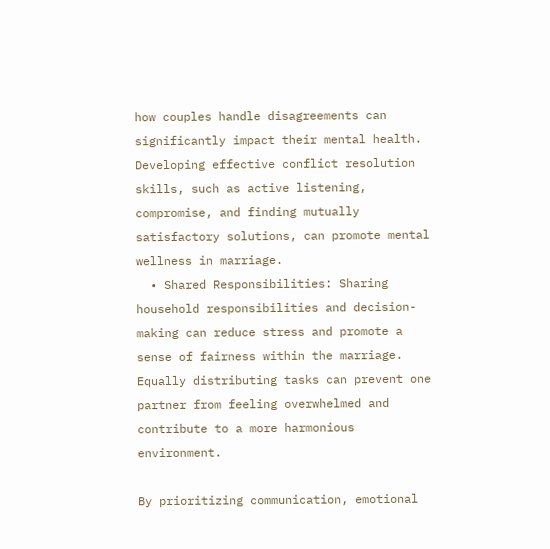how couples handle disagreements can significantly impact their mental health. Developing effective conflict resolution skills, such as active listening, compromise, and finding mutually satisfactory solutions, can promote mental wellness in marriage.
  • Shared Responsibilities: Sharing household responsibilities and decision-making can reduce stress and promote a sense of fairness within the marriage. Equally distributing tasks can prevent one partner from feeling overwhelmed and contribute to a more harmonious environment.

By prioritizing communication, emotional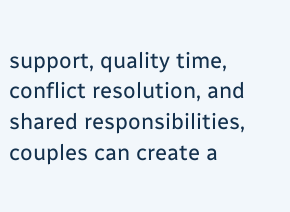support, quality time, conflict resolution, and shared responsibilities, couples can create a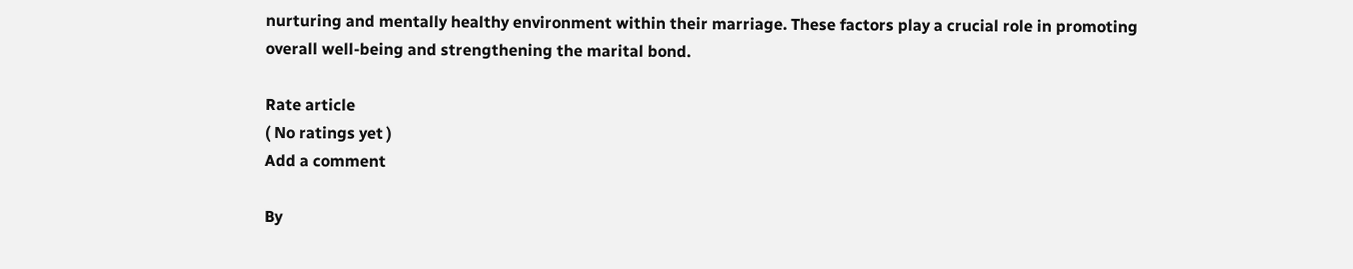nurturing and mentally healthy environment within their marriage. These factors play a crucial role in promoting overall well-being and strengthening the marital bond.

Rate article
( No ratings yet )
Add a comment

By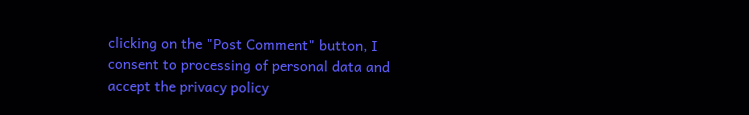clicking on the "Post Comment" button, I consent to processing of personal data and accept the privacy policy